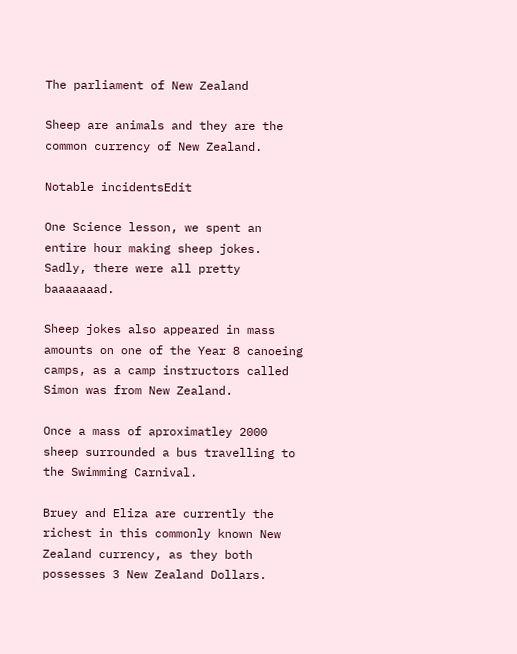The parliament of New Zealand

Sheep are animals and they are the common currency of New Zealand.

Notable incidentsEdit

One Science lesson, we spent an entire hour making sheep jokes. Sadly, there were all pretty baaaaaaad.

Sheep jokes also appeared in mass amounts on one of the Year 8 canoeing camps, as a camp instructors called Simon was from New Zealand.

Once a mass of aproximatley 2000 sheep surrounded a bus travelling to the Swimming Carnival.

Bruey and Eliza are currently the richest in this commonly known New Zealand currency, as they both possesses 3 New Zealand Dollars.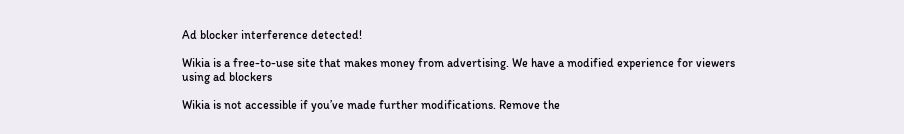Ad blocker interference detected!

Wikia is a free-to-use site that makes money from advertising. We have a modified experience for viewers using ad blockers

Wikia is not accessible if you’ve made further modifications. Remove the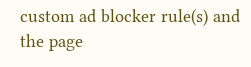custom ad blocker rule(s) and the page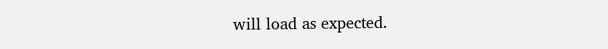will load as expected.